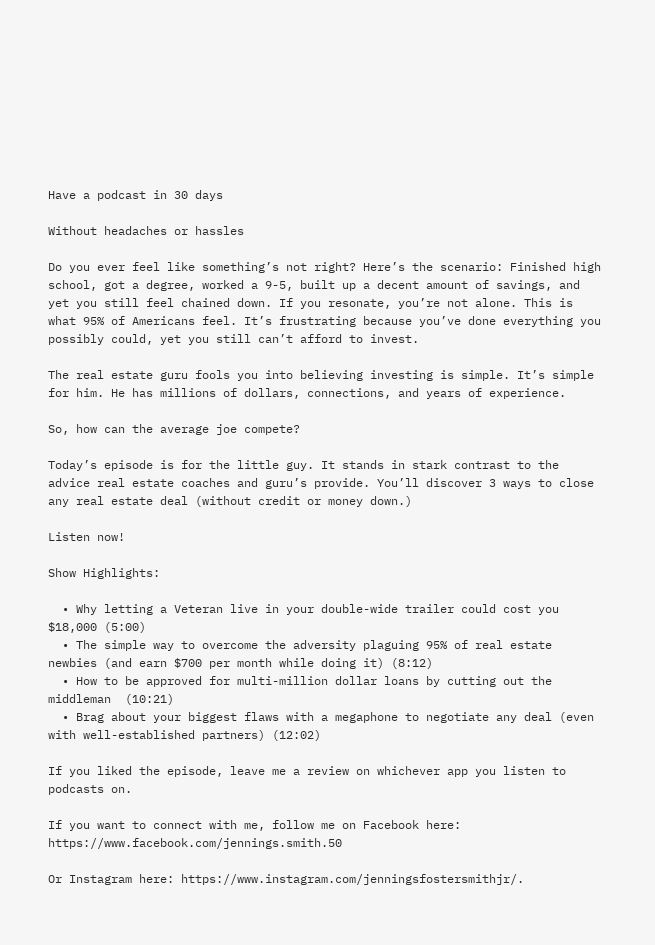Have a podcast in 30 days

Without headaches or hassles

Do you ever feel like something’s not right? Here’s the scenario: Finished high school, got a degree, worked a 9-5, built up a decent amount of savings, and yet you still feel chained down. If you resonate, you’re not alone. This is what 95% of Americans feel. It’s frustrating because you’ve done everything you possibly could, yet you still can’t afford to invest.

The real estate guru fools you into believing investing is simple. It’s simple for him. He has millions of dollars, connections, and years of experience.

So, how can the average joe compete?

Today’s episode is for the little guy. It stands in stark contrast to the advice real estate coaches and guru’s provide. You’ll discover 3 ways to close any real estate deal (without credit or money down.)

Listen now!

Show Highlights:

  • Why letting a Veteran live in your double-wide trailer could cost you $18,000 (5:00)
  • The simple way to overcome the adversity plaguing 95% of real estate newbies (and earn $700 per month while doing it) (8:12)
  • How to be approved for multi-million dollar loans by cutting out the middleman  (10:21)
  • Brag about your biggest flaws with a megaphone to negotiate any deal (even with well-established partners) (12:02)

If you liked the episode, leave me a review on whichever app you listen to podcasts on.

If you want to connect with me, follow me on Facebook here: https://www.facebook.com/jennings.smith.50

Or Instagram here: https://www.instagram.com/jenningsfostersmithjr/.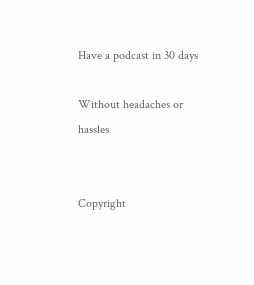Have a podcast in 30 days

Without headaches or hassles


Copyright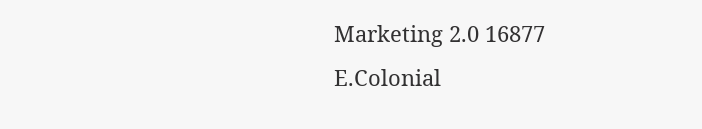Marketing 2.0 16877 E.Colonial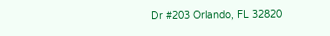Dr #203 Orlando, FL 32820